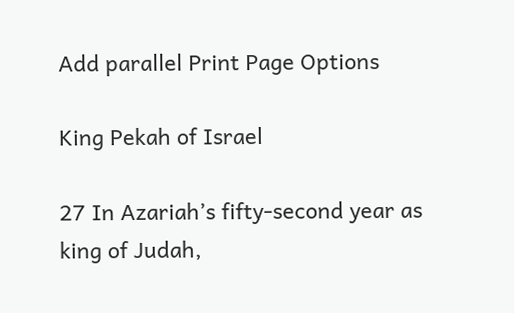Add parallel Print Page Options

King Pekah of Israel

27 In Azariah’s fifty-second year as king of Judah,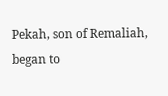Pekah, son of Remaliah, began to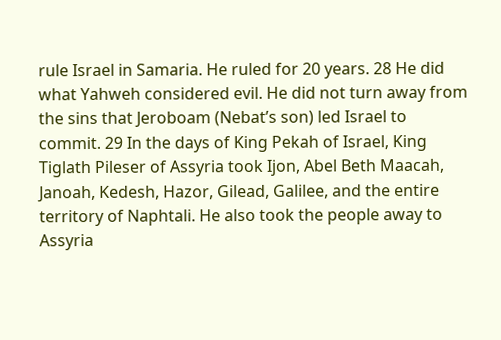rule Israel in Samaria. He ruled for 20 years. 28 He did what Yahweh considered evil. He did not turn away from the sins that Jeroboam (Nebat’s son) led Israel to commit. 29 In the days of King Pekah of Israel, King Tiglath Pileser of Assyria took Ijon, Abel Beth Maacah, Janoah, Kedesh, Hazor, Gilead, Galilee, and the entire territory of Naphtali. He also took the people away to Assyria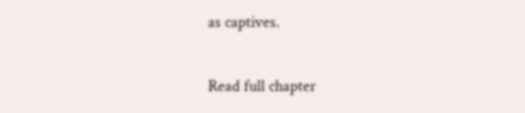as captives.

Read full chapter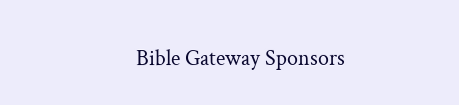Bible Gateway Sponsors